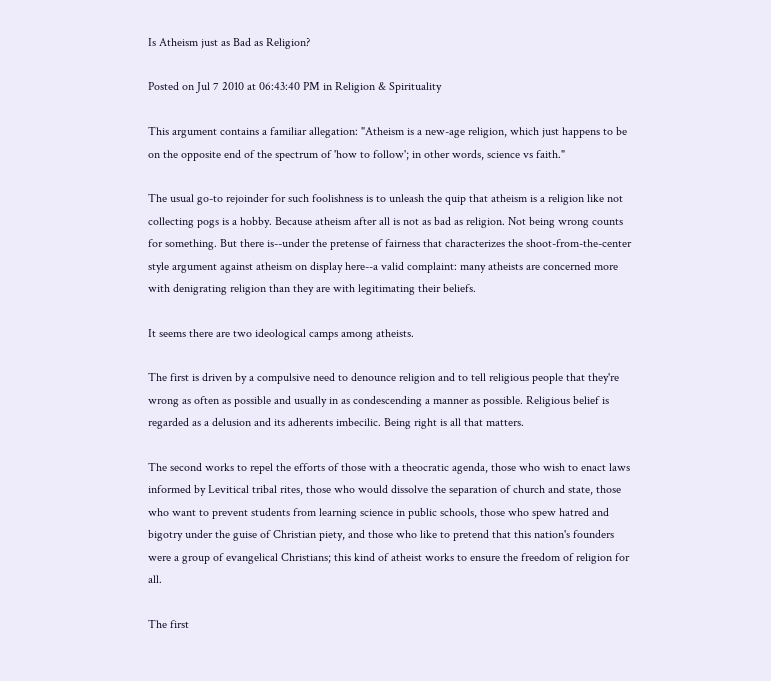Is Atheism just as Bad as Religion?

Posted on Jul 7 2010 at 06:43:40 PM in Religion & Spirituality

This argument contains a familiar allegation: "Atheism is a new-age religion, which just happens to be on the opposite end of the spectrum of 'how to follow'; in other words, science vs faith."

The usual go-to rejoinder for such foolishness is to unleash the quip that atheism is a religion like not collecting pogs is a hobby. Because atheism after all is not as bad as religion. Not being wrong counts for something. But there is--under the pretense of fairness that characterizes the shoot-from-the-center style argument against atheism on display here--a valid complaint: many atheists are concerned more with denigrating religion than they are with legitimating their beliefs.

It seems there are two ideological camps among atheists.

The first is driven by a compulsive need to denounce religion and to tell religious people that they're wrong as often as possible and usually in as condescending a manner as possible. Religious belief is regarded as a delusion and its adherents imbecilic. Being right is all that matters.

The second works to repel the efforts of those with a theocratic agenda, those who wish to enact laws informed by Levitical tribal rites, those who would dissolve the separation of church and state, those who want to prevent students from learning science in public schools, those who spew hatred and bigotry under the guise of Christian piety, and those who like to pretend that this nation's founders were a group of evangelical Christians; this kind of atheist works to ensure the freedom of religion for all.

The first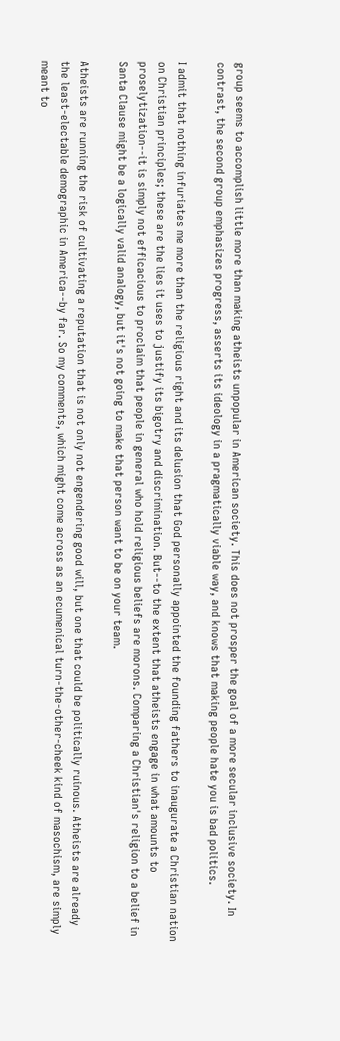group seems to accomplish little more than making atheists unpopular in American society. This does not prosper the goal of a more secular inclusive society. In contrast, the second group emphasizes progress, asserts its ideology in a pragmatically viable way, and knows that making people hate you is bad politics.

I admit that nothing infuriates me more than the religious right and its delusion that God personally appointed the founding fathers to inaugurate a Christian nation on Christian principles; these are the lies it uses to justify its bigotry and discrimination. But--to the extent that atheists engage in what amounts to proselytization--it is simply not efficacious to proclaim that people in general who hold religious beliefs are morons. Comparing a Christian's religion to a belief in Santa Clause might be a logically valid analogy, but it's not going to make that person want to be on your team.

Atheists are running the risk of cultivating a reputation that is not only not engendering good will, but one that could be politically ruinous. Atheists are already the least-electable demographic in America--by far. So my comments, which might come across as an ecumenical turn-the-other-cheek kind of masochism, are simply meant to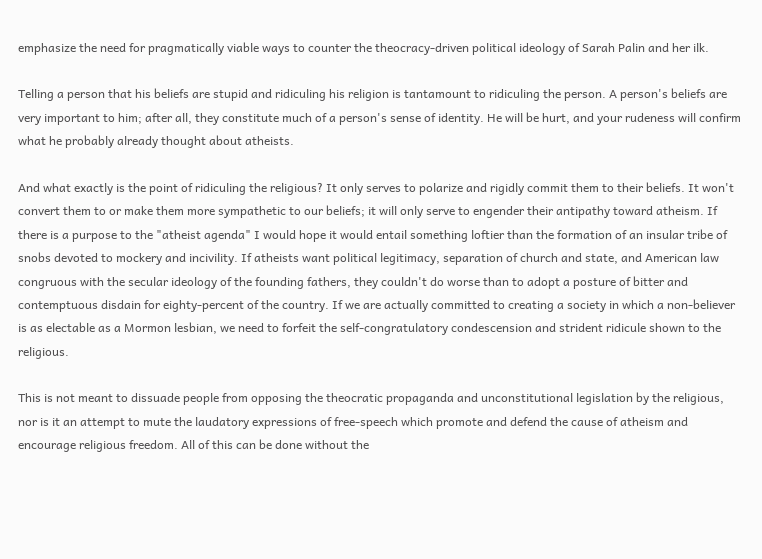emphasize the need for pragmatically viable ways to counter the theocracy-driven political ideology of Sarah Palin and her ilk.

Telling a person that his beliefs are stupid and ridiculing his religion is tantamount to ridiculing the person. A person's beliefs are very important to him; after all, they constitute much of a person's sense of identity. He will be hurt, and your rudeness will confirm what he probably already thought about atheists.

And what exactly is the point of ridiculing the religious? It only serves to polarize and rigidly commit them to their beliefs. It won't convert them to or make them more sympathetic to our beliefs; it will only serve to engender their antipathy toward atheism. If there is a purpose to the "atheist agenda" I would hope it would entail something loftier than the formation of an insular tribe of snobs devoted to mockery and incivility. If atheists want political legitimacy, separation of church and state, and American law congruous with the secular ideology of the founding fathers, they couldn't do worse than to adopt a posture of bitter and contemptuous disdain for eighty-percent of the country. If we are actually committed to creating a society in which a non-believer is as electable as a Mormon lesbian, we need to forfeit the self-congratulatory condescension and strident ridicule shown to the religious.

This is not meant to dissuade people from opposing the theocratic propaganda and unconstitutional legislation by the religious, nor is it an attempt to mute the laudatory expressions of free-speech which promote and defend the cause of atheism and encourage religious freedom. All of this can be done without the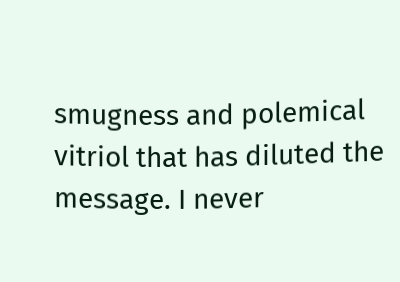smugness and polemical vitriol that has diluted the message. I never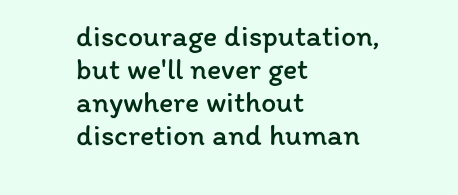discourage disputation, but we'll never get anywhere without discretion and human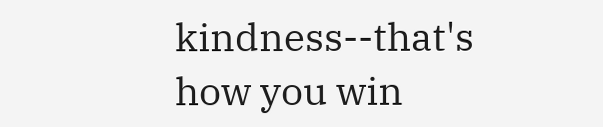kindness--that's how you win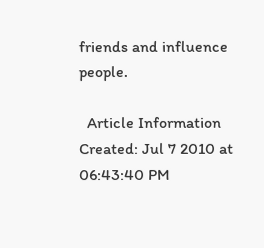friends and influence people.

  Article Information
Created: Jul 7 2010 at 06:43:40 PM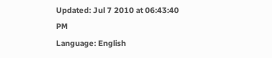Updated: Jul 7 2010 at 06:43:40 PM
Language: English